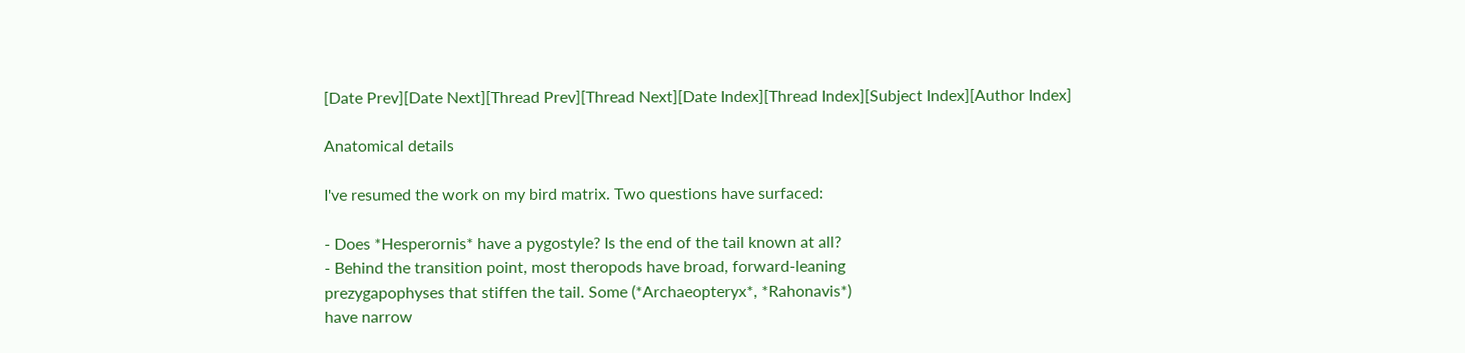[Date Prev][Date Next][Thread Prev][Thread Next][Date Index][Thread Index][Subject Index][Author Index]

Anatomical details

I've resumed the work on my bird matrix. Two questions have surfaced:

- Does *Hesperornis* have a pygostyle? Is the end of the tail known at all?
- Behind the transition point, most theropods have broad, forward-leaning
prezygapophyses that stiffen the tail. Some (*Archaeopteryx*, *Rahonavis*)
have narrow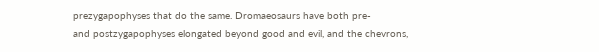prezygapophyses that do the same. Dromaeosaurs have both pre-
and postzygapophyses elongated beyond good and evil, and the chevrons,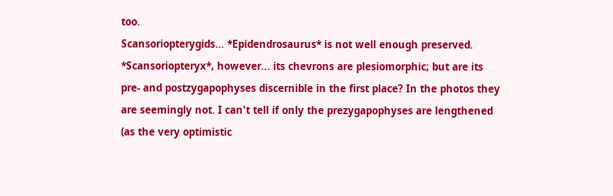too.
Scansoriopterygids... *Epidendrosaurus* is not well enough preserved.
*Scansoriopteryx*, however... its chevrons are plesiomorphic; but are its
pre- and postzygapophyses discernible in the first place? In the photos they
are seemingly not. I can't tell if only the prezygapophyses are lengthened
(as the very optimistic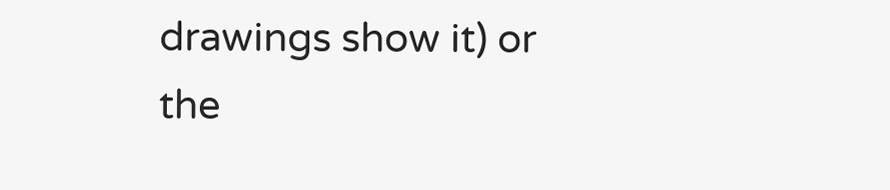drawings show it) or the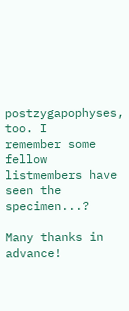postzygapophyses, too. I
remember some fellow listmembers have seen the specimen...?

Many thanks in advance!